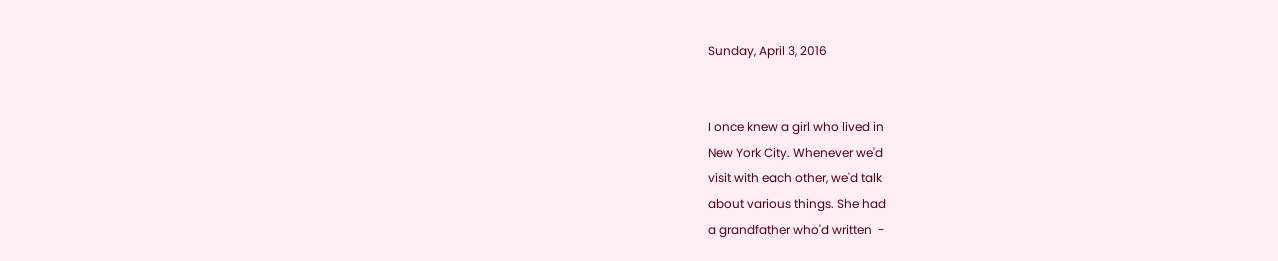Sunday, April 3, 2016


I once knew a girl who lived in
New York City. Whenever we'd
visit with each other, we'd talk
about various things. She had
a grandfather who'd written  -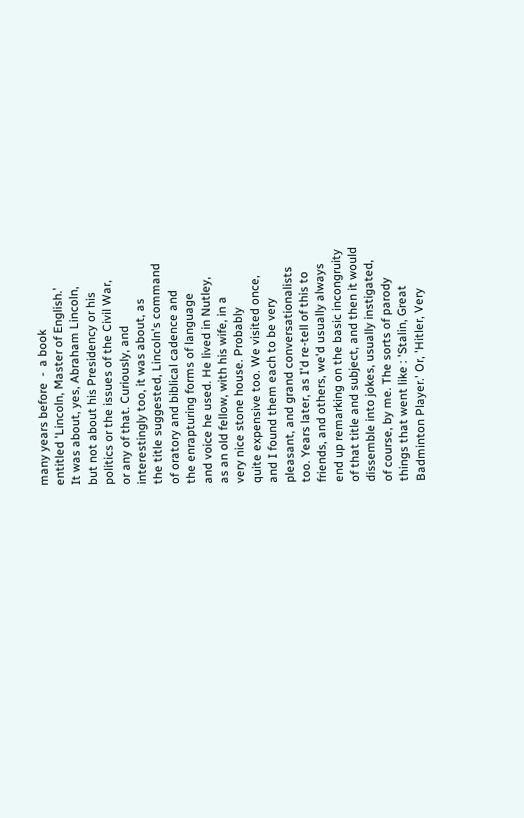many years before  -  a book
entitled 'Lincoln, Master of English.'
It was about, yes, Abraham Lincoln,
but not about his Presidency or his
politics or the issues of the Civil War,
or any of that. Curiously, and
interestingly too, it was about, as
the title suggested, Lincoln's command
of oratory and biblical cadence and
the enrapturing forms of language
and voice he used. He lived in Nutley,
as an old fellow, with his wife, in a
very nice stone house. Probably
quite expensive too. We visited once,
and I found them each to be very
pleasant, and grand conversationalists
too. Years later, as I'd re-tell of this to
friends, and others, we'd usually always
end up remarking on the basic incongruity
of that title and subject, and then it would
dissemble into jokes, usually instigated,
of course, by me. The sorts of parody
things that went like : 'Stalin, Great
Badminton Player.' Or, 'Hitler, Very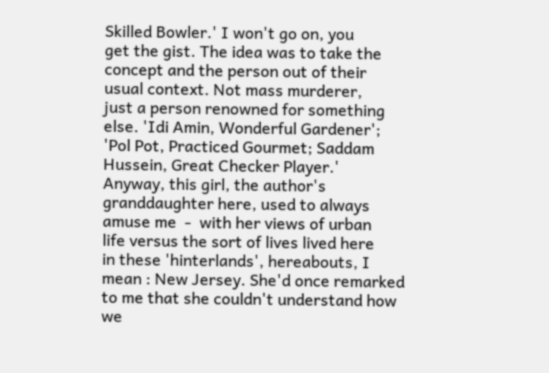Skilled Bowler.' I won't go on, you
get the gist. The idea was to take the
concept and the person out of their
usual context. Not mass murderer,
just a person renowned for something
else. 'Idi Amin, Wonderful Gardener';
'Pol Pot, Practiced Gourmet; Saddam
Hussein, Great Checker Player.'
Anyway, this girl, the author's
granddaughter here, used to always
amuse me  -  with her views of urban
life versus the sort of lives lived here
in these 'hinterlands', hereabouts, I
mean : New Jersey. She'd once remarked
to me that she couldn't understand how
we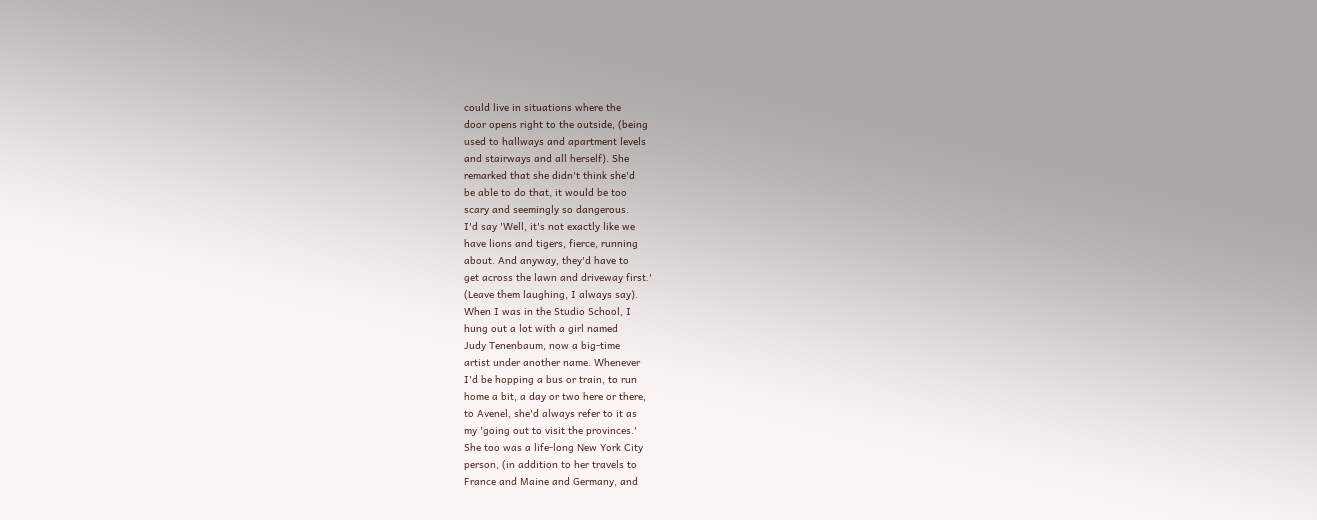could live in situations where the
door opens right to the outside, (being
used to hallways and apartment levels
and stairways and all herself). She
remarked that she didn't think she'd
be able to do that, it would be too
scary and seemingly so dangerous.
I'd say 'Well, it's not exactly like we
have lions and tigers, fierce, running
about. And anyway, they'd have to
get across the lawn and driveway first.'
(Leave them laughing, I always say).
When I was in the Studio School, I
hung out a lot with a girl named
Judy Tenenbaum, now a big-time
artist under another name. Whenever
I'd be hopping a bus or train, to run
home a bit, a day or two here or there,
to Avenel, she'd always refer to it as
my 'going out to visit the provinces.'
She too was a life-long New York City
person, (in addition to her travels to
France and Maine and Germany, and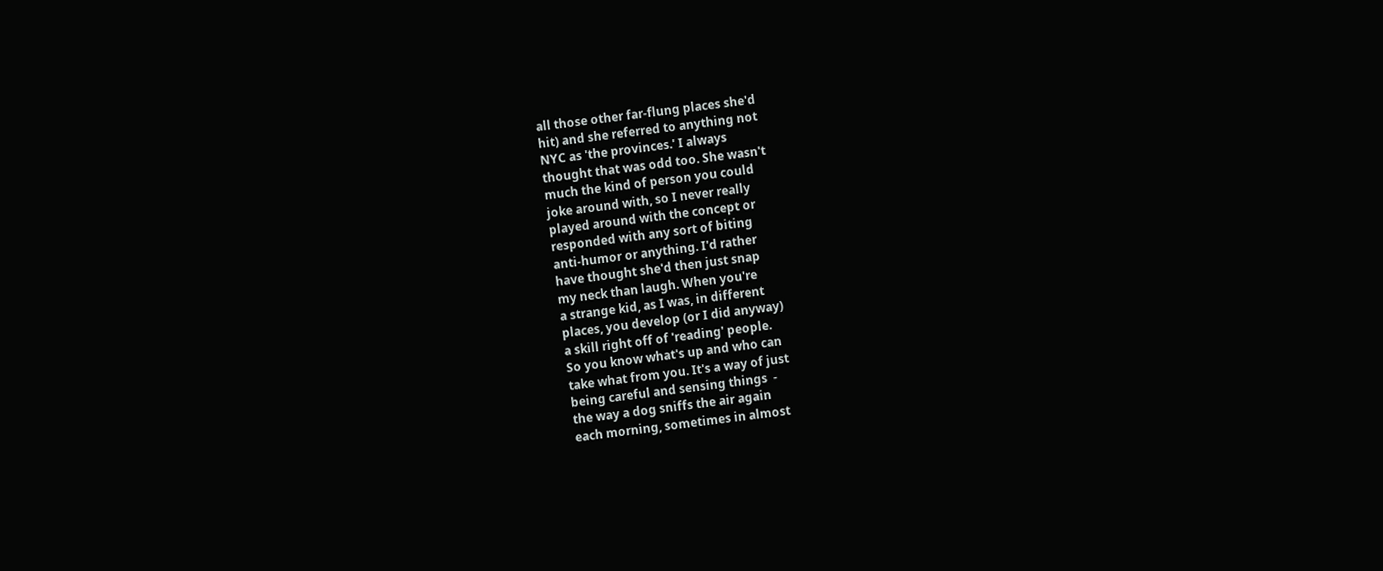all those other far-flung places she'd
hit) and she referred to anything not
NYC as 'the provinces.' I always
thought that was odd too. She wasn't
much the kind of person you could
joke around with, so I never really
played around with the concept or
responded with any sort of biting
anti-humor or anything. I'd rather
have thought she'd then just snap
my neck than laugh. When you're
a strange kid, as I was, in different
places, you develop (or I did anyway)
a skill right off of 'reading' people.
So you know what's up and who can
take what from you. It's a way of just
being careful and sensing things  -
the way a dog sniffs the air again
each morning, sometimes in almost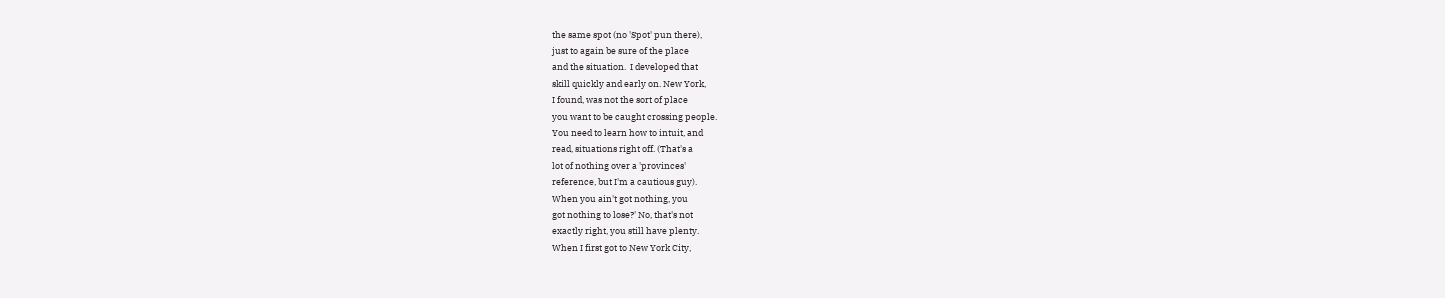the same spot (no 'Spot' pun there),
just to again be sure of the place
and the situation.  I developed that
skill quickly and early on. New York,
I found, was not the sort of place
you want to be caught crossing people.
You need to learn how to intuit, and
read, situations right off. (That's a
lot of nothing over a 'provinces'
reference, but I'm a cautious guy).
When you ain't got nothing, you
got nothing to lose?' No, that's not
exactly right, you still have plenty.
When I first got to New York City,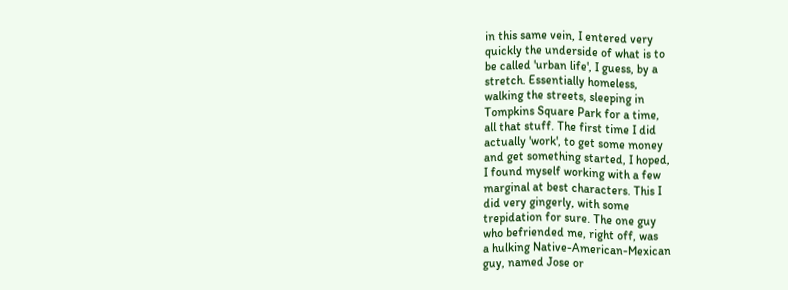in this same vein, I entered very
quickly the underside of what is to
be called 'urban life', I guess, by a
stretch. Essentially homeless,
walking the streets, sleeping in
Tompkins Square Park for a time,
all that stuff. The first time I did
actually 'work', to get some money
and get something started, I hoped,
I found myself working with a few
marginal at best characters. This I
did very gingerly, with some
trepidation for sure. The one guy
who befriended me, right off, was
a hulking Native-American-Mexican
guy, named Jose or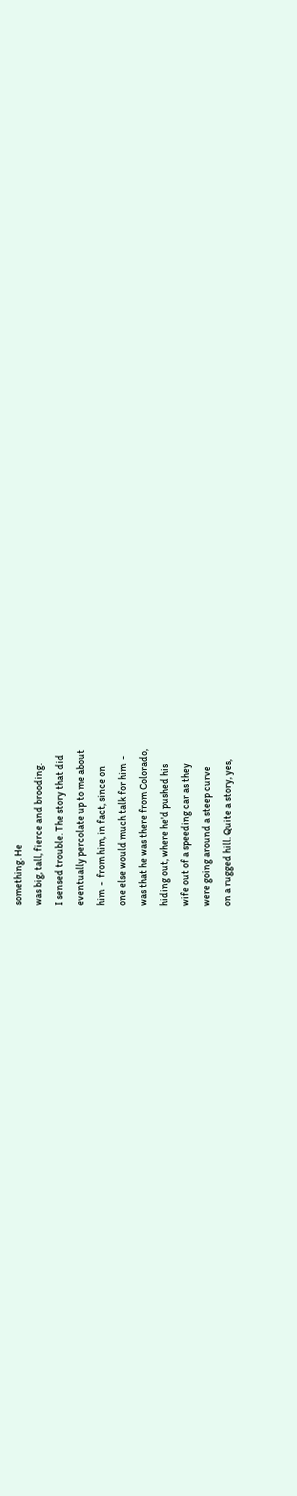something. He
was big, tall, fierce and brooding.
I sensed trouble. The story that did
eventually percolate up to me about
him  -  from him, in fact, since on
one else would much talk for him  -
was that he was there from Colorado,
hiding out, where he'd pushed his
wife out of a speeding car as they
were going around a steep curve
on a rugged hill. Quite a story, yes,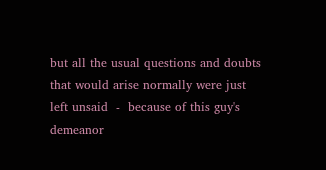but all the usual questions and doubts
that would arise normally were just
left unsaid  -  because of this guy's
demeanor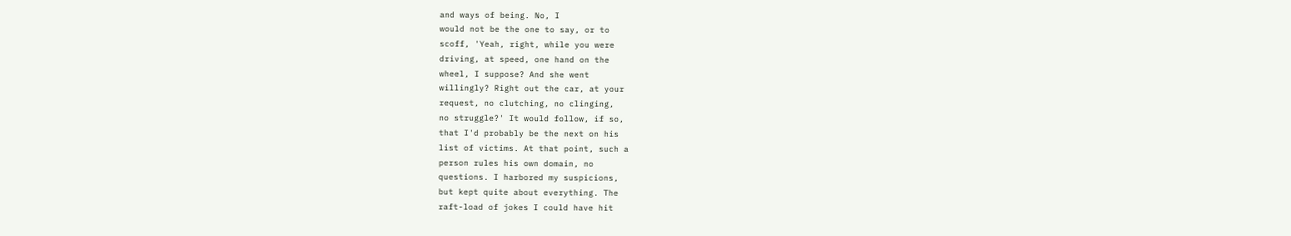and ways of being. No, I
would not be the one to say, or to
scoff, 'Yeah, right, while you were
driving, at speed, one hand on the
wheel, I suppose? And she went
willingly? Right out the car, at your
request, no clutching, no clinging,
no struggle?' It would follow, if so,
that I'd probably be the next on his
list of victims. At that point, such a
person rules his own domain, no
questions. I harbored my suspicions,
but kept quite about everything. The
raft-load of jokes I could have hit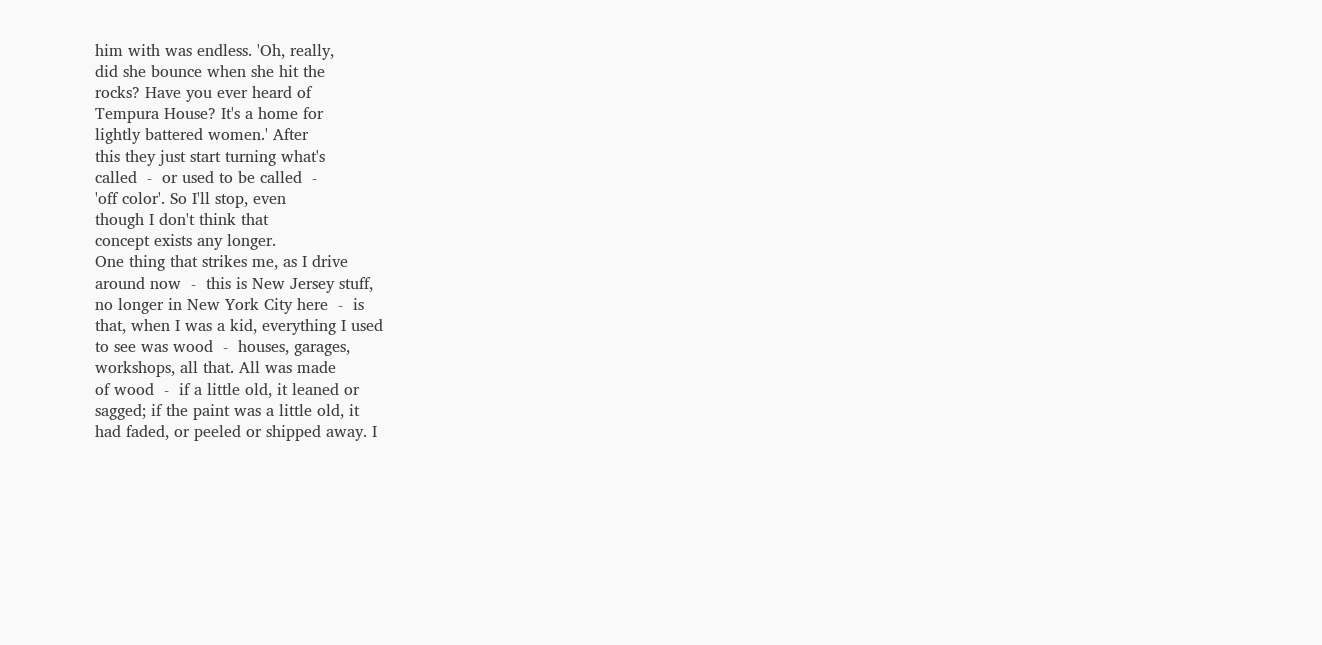him with was endless. 'Oh, really,
did she bounce when she hit the
rocks? Have you ever heard of
Tempura House? It's a home for
lightly battered women.' After
this they just start turning what's
called  -  or used to be called  -
'off color'. So I'll stop, even
though I don't think that
concept exists any longer.
One thing that strikes me, as I drive
around now  -  this is New Jersey stuff,
no longer in New York City here  -  is
that, when I was a kid, everything I used
to see was wood  -  houses, garages,
workshops, all that. All was made
of wood  -  if a little old, it leaned or
sagged; if the paint was a little old, it
had faded, or peeled or shipped away. I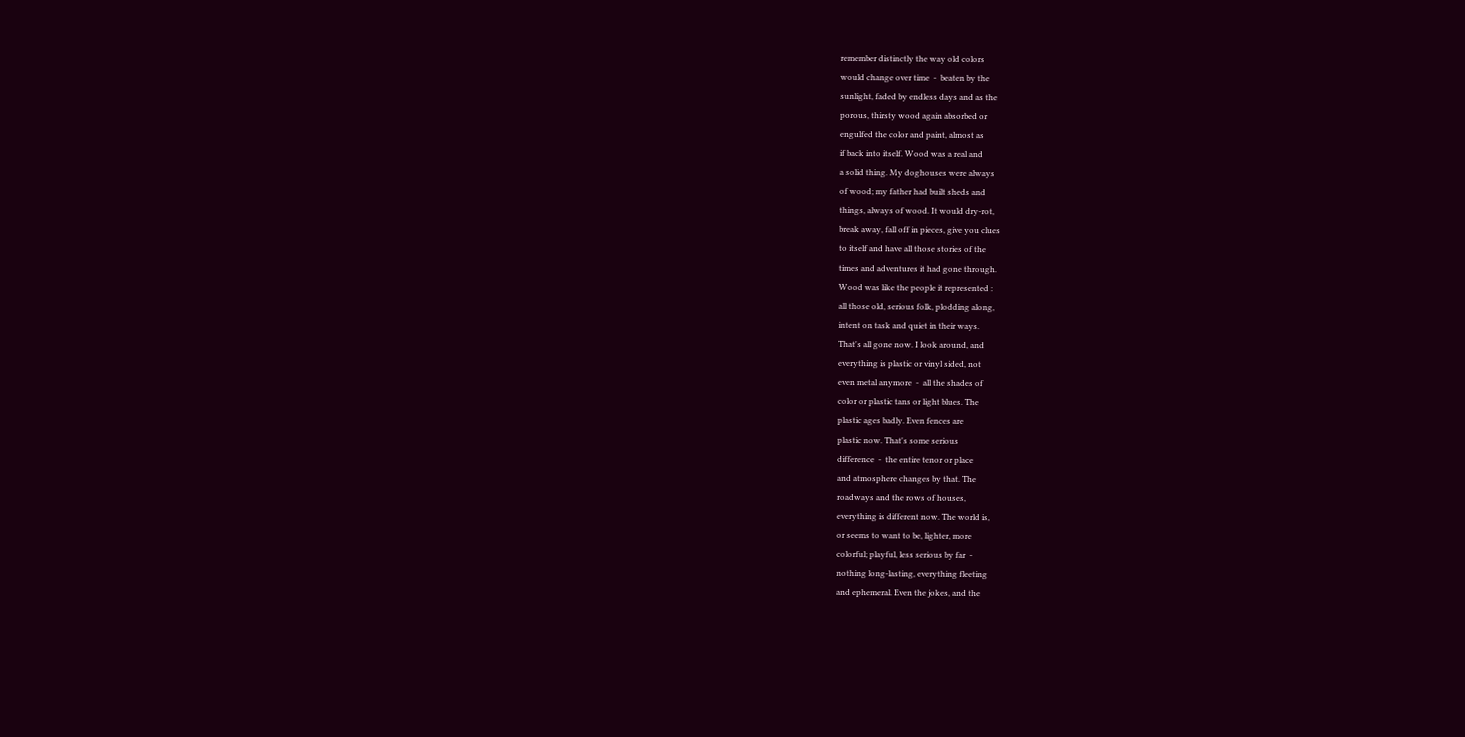remember distinctly the way old colors
would change over time  -  beaten by the
sunlight, faded by endless days and as the
porous, thirsty wood again absorbed or
engulfed the color and paint, almost as
if back into itself. Wood was a real and
a solid thing. My doghouses were always
of wood; my father had built sheds and
things, always of wood. It would dry-rot,
break away, fall off in pieces, give you clues
to itself and have all those stories of the
times and adventures it had gone through.
Wood was like the people it represented :
all those old, serious folk, plodding along,
intent on task and quiet in their ways.
That's all gone now. I look around, and
everything is plastic or vinyl sided, not
even metal anymore  -  all the shades of
color or plastic tans or light blues. The
plastic ages badly. Even fences are
plastic now. That's some serious
difference  -  the entire tenor or place
and atmosphere changes by that. The
roadways and the rows of houses,
everything is different now. The world is,
or seems to want to be, lighter, more
colorful; playful, less serious by far  -
nothing long-lasting, everything fleeting
and ephemeral. Even the jokes, and the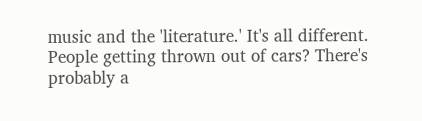music and the 'literature.' It's all different.
People getting thrown out of cars? There's
probably a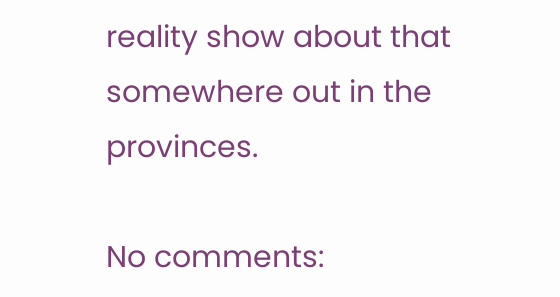reality show about that
somewhere out in the provinces.

No comments: